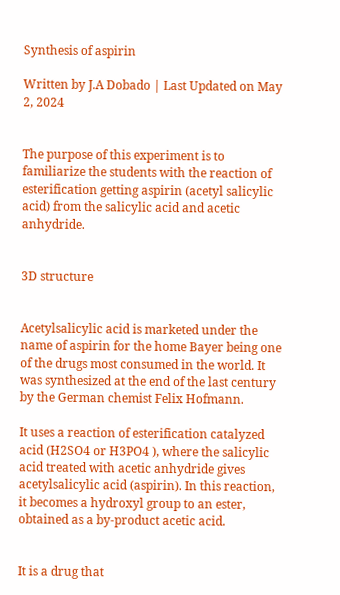Synthesis of aspirin

Written by J.A Dobado | Last Updated on May 2, 2024


The purpose of this experiment is to familiarize the students with the reaction of esterification getting aspirin (acetyl salicylic acid) from the salicylic acid and acetic anhydride.


3D structure


Acetylsalicylic acid is marketed under the name of aspirin for the home Bayer being one of the drugs most consumed in the world. It was synthesized at the end of the last century by the German chemist Felix Hofmann.

It uses a reaction of esterification catalyzed acid (H2SO4 or H3PO4 ), where the salicylic acid treated with acetic anhydride gives acetylsalicylic acid (aspirin). In this reaction, it becomes a hydroxyl group to an ester, obtained as a by-product acetic acid.


It is a drug that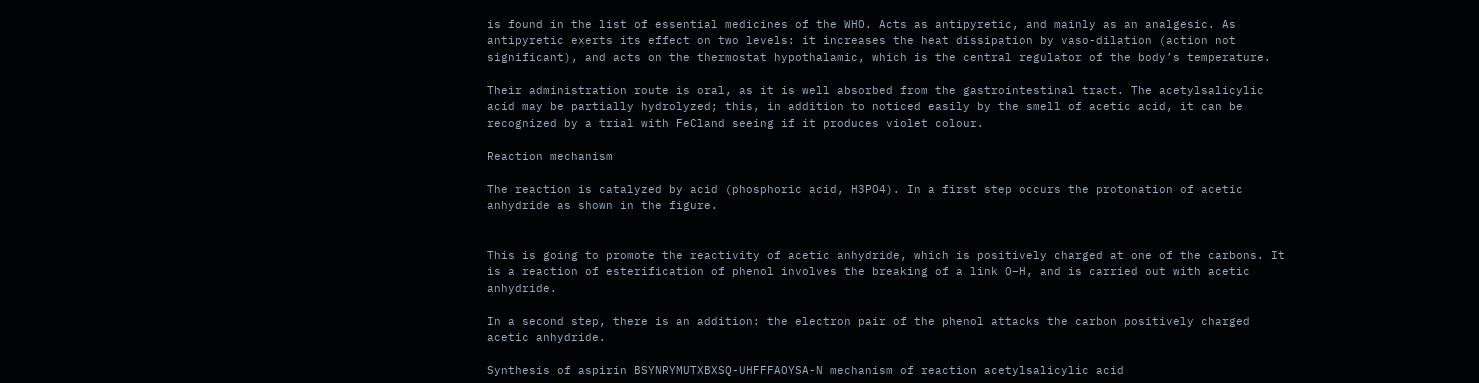is found in the list of essential medicines of the WHO. Acts as antipyretic, and mainly as an analgesic. As antipyretic exerts its effect on two levels: it increases the heat dissipation by vaso-dilation (action not significant), and acts on the thermostat hypothalamic, which is the central regulator of the body’s temperature.

Their administration route is oral, as it is well absorbed from the gastrointestinal tract. The acetylsalicylic acid may be partially hydrolyzed; this, in addition to noticed easily by the smell of acetic acid, it can be recognized by a trial with FeCland seeing if it produces violet colour.

Reaction mechanism

The reaction is catalyzed by acid (phosphoric acid, H3PO4). In a first step occurs the protonation of acetic anhydride as shown in the figure.


This is going to promote the reactivity of acetic anhydride, which is positively charged at one of the carbons. It is a reaction of esterification of phenol involves the breaking of a link O–H, and is carried out with acetic anhydride.

In a second step, there is an addition: the electron pair of the phenol attacks the carbon positively charged acetic anhydride.

Synthesis of aspirin BSYNRYMUTXBXSQ-UHFFFAOYSA-N mechanism of reaction acetylsalicylic acid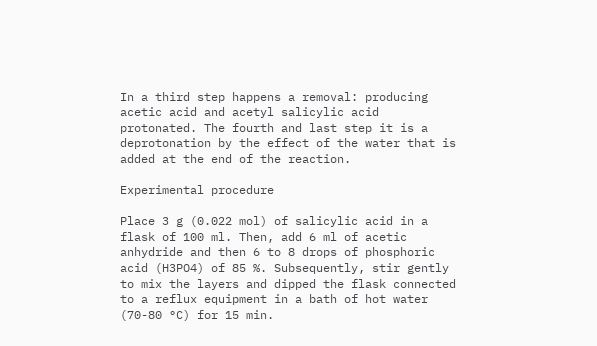In a third step happens a removal: producing acetic acid and acetyl salicylic acid protonated. The fourth and last step it is a deprotonation by the effect of the water that is added at the end of the reaction.

Experimental procedure

Place 3 g (0.022 mol) of salicylic acid in a flask of 100 ml. Then, add 6 ml of acetic anhydride and then 6 to 8 drops of phosphoric acid (H3PO4) of 85 %. Subsequently, stir gently to mix the layers and dipped the flask connected to a reflux equipment in a bath of hot water (70-80 °C) for 15 min.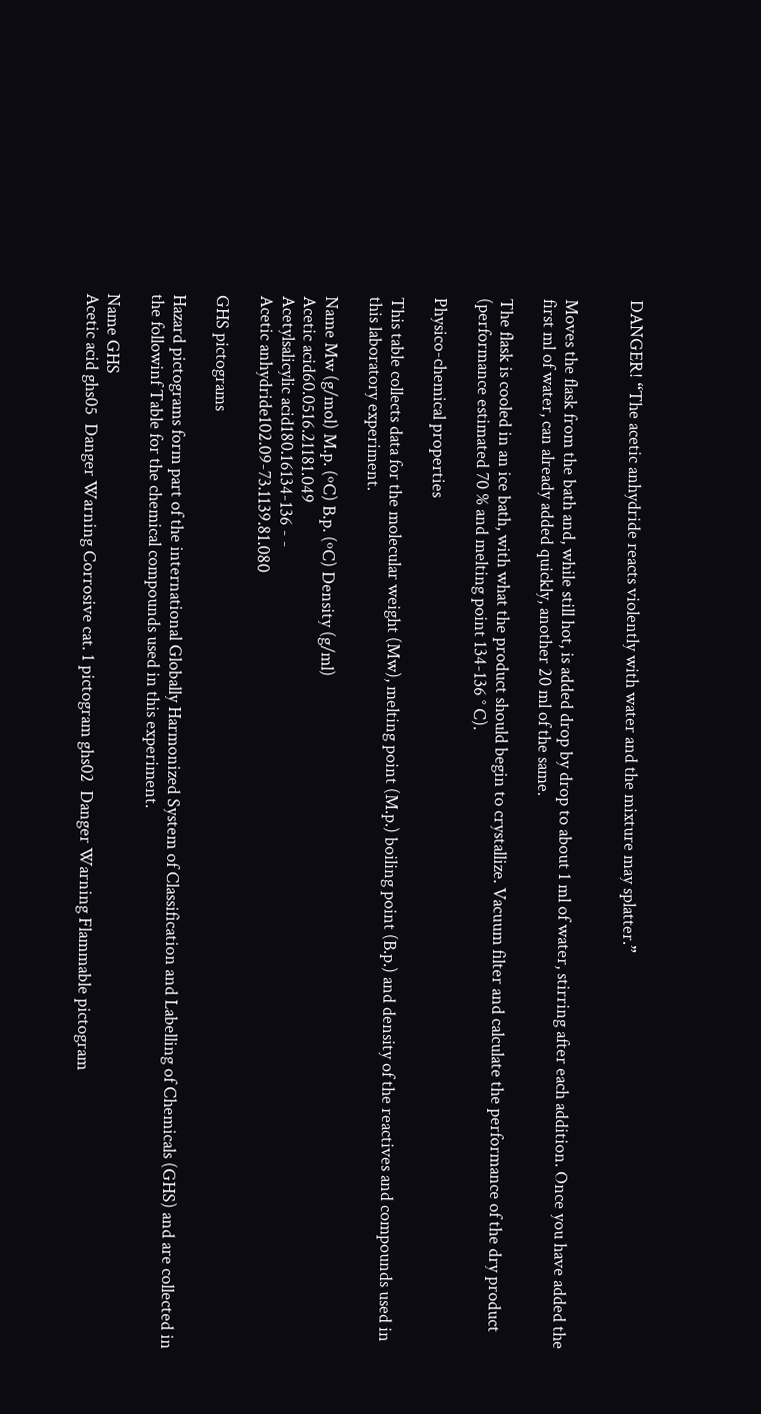DANGER! “The acetic anhydride reacts violently with water and the mixture may splatter.”


Moves the flask from the bath and, while still hot, is added drop by drop to about 1 ml of water, stirring after each addition. Once you have added the first ml of water, can already added quickly, another 20 ml of the same.

The flask is cooled in an ice bath, with what the product should begin to crystallize. Vacuum filter and calculate the performance of the dry product (performance estimated 70 % and melting point 134-136 ° C).

Physico-chemical properties

This table collects data for the molecular weight (Mw), melting point (M.p.) boiling point (B.p.) and density of the reactives and compounds used in this laboratory experiment.

Name Mw (g/mol) M.p. (ºC) B.p. (ºC) Density (g/ml)
Acetic acid60.0516.21181.049
Acetylsalicylic acid180.16134-136 - -
Acetic anhydride102.09-73.1139.81.080

GHS pictograms

Hazard pictograms form part of the international Globally Harmonized System of Classification and Labelling of Chemicals (GHS) and are collected in the followinf Table for the chemical compounds used in this experiment.

Name GHS
Acetic acid ghs05  Danger Warning Corrosive cat. 1 pictogram ghs02  Danger Warning Flammable pictogram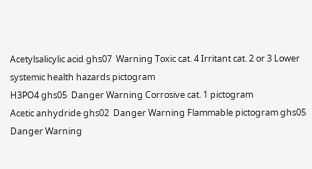Acetylsalicylic acid ghs07  Warning Toxic cat. 4 Irritant cat. 2 or 3 Lower systemic health hazards pictogram
H3PO4 ghs05  Danger Warning Corrosive cat. 1 pictogram
Acetic anhydride ghs02  Danger Warning Flammable pictogram ghs05  Danger Warning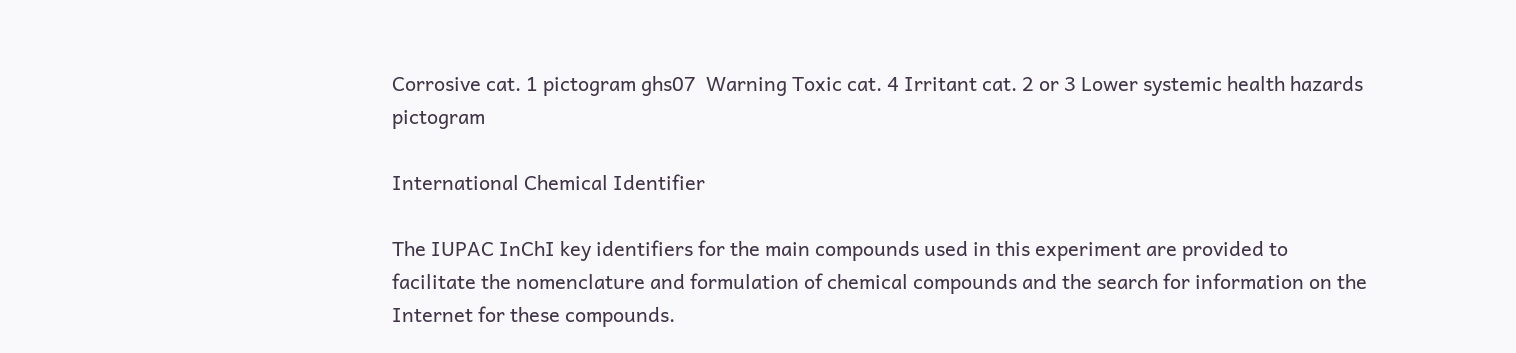Corrosive cat. 1 pictogram ghs07  Warning Toxic cat. 4 Irritant cat. 2 or 3 Lower systemic health hazards pictogram

International Chemical Identifier

The IUPAC InChI key identifiers for the main compounds used in this experiment are provided to facilitate the nomenclature and formulation of chemical compounds and the search for information on the Internet for these compounds.